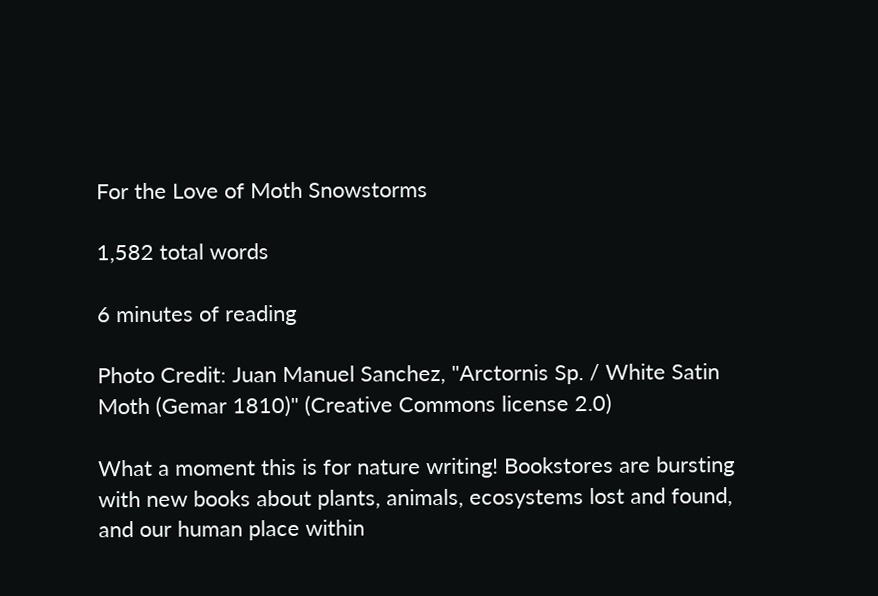For the Love of Moth Snowstorms

1,582 total words

6 minutes of reading

Photo Credit: Juan Manuel Sanchez, "Arctornis Sp. / White Satin Moth (Gemar 1810)" (Creative Commons license 2.0)

What a moment this is for nature writing! Bookstores are bursting with new books about plants, animals, ecosystems lost and found, and our human place within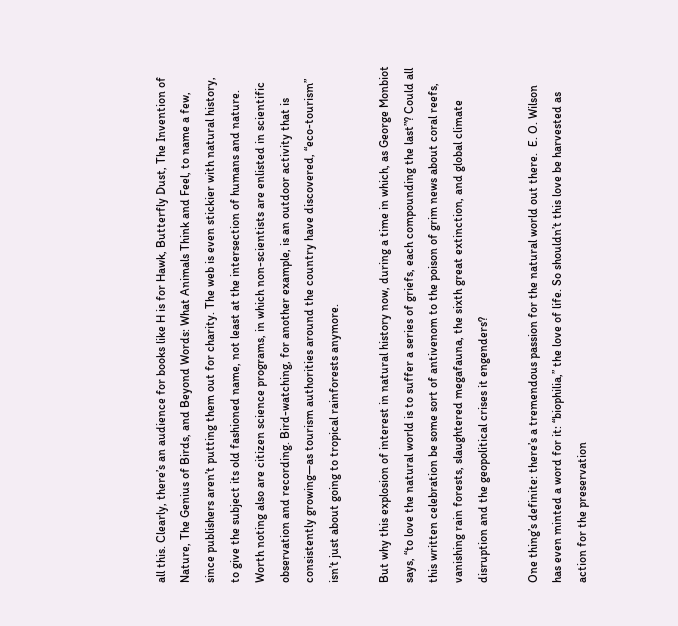all this. Clearly, there’s an audience for books like H is for Hawk, Butterfly Dust, The Invention of Nature, The Genius of Birds, and Beyond Words: What Animals Think and Feel, to name a few, since publishers aren’t putting them out for charity. The web is even stickier with natural history, to give the subject its old fashioned name, not least at the intersection of humans and nature. Worth noting also are citizen science programs, in which non-scientists are enlisted in scientific observation and recording. Bird-watching, for another example, is an outdoor activity that is consistently growing—as tourism authorities around the country have discovered, “eco-tourism” isn’t just about going to tropical rainforests anymore.

But why this explosion of interest in natural history now, during a time in which, as George Monbiot says, “to love the natural world is to suffer a series of griefs, each compounding the last”? Could all this written celebration be some sort of antivenom to the poison of grim news about coral reefs, vanishing rain forests, slaughtered megafauna, the sixth great extinction, and global climate disruption and the geopolitical crises it engenders?

One thing’s definite: there’s a tremendous passion for the natural world out there.  E. O. Wilson has even minted a word for it: “biophilia,” the love of life. So shouldn’t this love be harvested as action for the preservation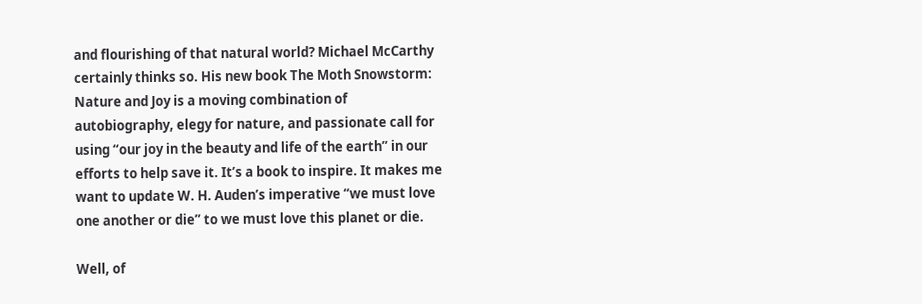and flourishing of that natural world? Michael McCarthy certainly thinks so. His new book The Moth Snowstorm: Nature and Joy is a moving combination of autobiography, elegy for nature, and passionate call for using “our joy in the beauty and life of the earth” in our efforts to help save it. It’s a book to inspire. It makes me want to update W. H. Auden’s imperative “we must love one another or die” to we must love this planet or die.

Well, of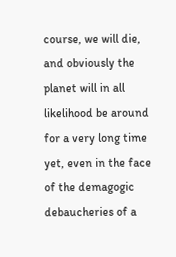course, we will die, and obviously the planet will in all likelihood be around for a very long time yet, even in the face of the demagogic debaucheries of a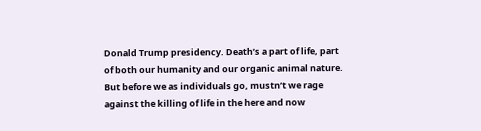Donald Trump presidency. Death’s a part of life, part of both our humanity and our organic animal nature. But before we as individuals go, mustn’t we rage against the killing of life in the here and now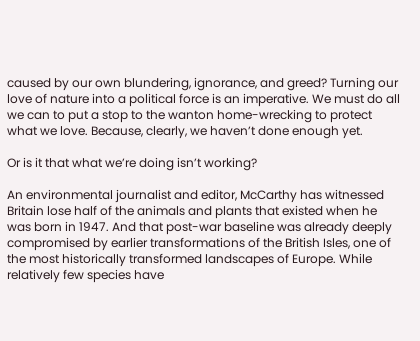caused by our own blundering, ignorance, and greed? Turning our love of nature into a political force is an imperative. We must do all we can to put a stop to the wanton home-wrecking to protect what we love. Because, clearly, we haven’t done enough yet.

Or is it that what we’re doing isn’t working?

An environmental journalist and editor, McCarthy has witnessed Britain lose half of the animals and plants that existed when he was born in 1947. And that post-war baseline was already deeply compromised by earlier transformations of the British Isles, one of the most historically transformed landscapes of Europe. While relatively few species have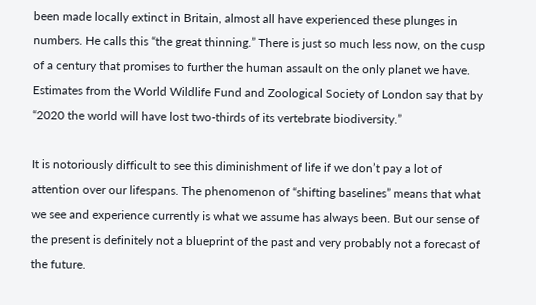been made locally extinct in Britain, almost all have experienced these plunges in numbers. He calls this “the great thinning.” There is just so much less now, on the cusp of a century that promises to further the human assault on the only planet we have. Estimates from the World Wildlife Fund and Zoological Society of London say that by “2020 the world will have lost two-thirds of its vertebrate biodiversity.”

It is notoriously difficult to see this diminishment of life if we don’t pay a lot of attention over our lifespans. The phenomenon of “shifting baselines” means that what we see and experience currently is what we assume has always been. But our sense of the present is definitely not a blueprint of the past and very probably not a forecast of the future.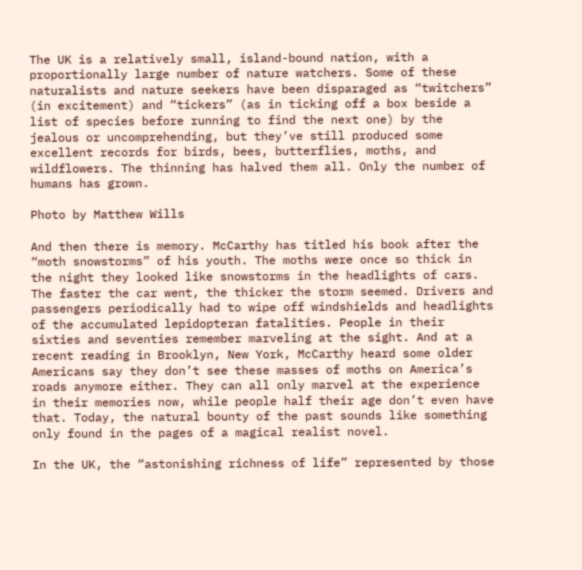The UK is a relatively small, island-bound nation, with a proportionally large number of nature watchers. Some of these naturalists and nature seekers have been disparaged as “twitchers” (in excitement) and “tickers” (as in ticking off a box beside a list of species before running to find the next one) by the jealous or uncomprehending, but they’ve still produced some excellent records for birds, bees, butterflies, moths, and wildflowers. The thinning has halved them all. Only the number of humans has grown.

Photo by Matthew Wills

And then there is memory. McCarthy has titled his book after the “moth snowstorms” of his youth. The moths were once so thick in the night they looked like snowstorms in the headlights of cars. The faster the car went, the thicker the storm seemed. Drivers and passengers periodically had to wipe off windshields and headlights of the accumulated lepidopteran fatalities. People in their sixties and seventies remember marveling at the sight. And at a recent reading in Brooklyn, New York, McCarthy heard some older Americans say they don’t see these masses of moths on America’s roads anymore either. They can all only marvel at the experience in their memories now, while people half their age don’t even have that. Today, the natural bounty of the past sounds like something only found in the pages of a magical realist novel.

In the UK, the “astonishing richness of life” represented by those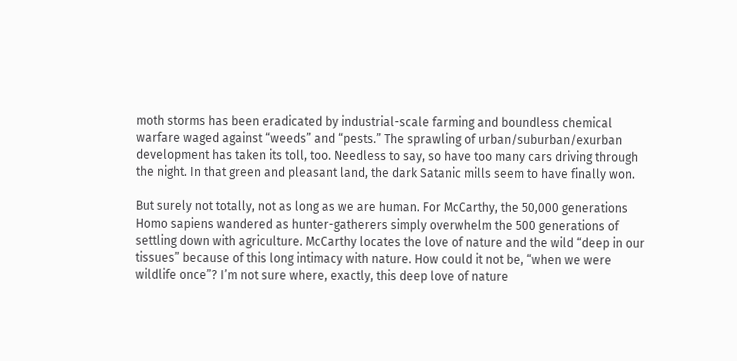moth storms has been eradicated by industrial-scale farming and boundless chemical warfare waged against “weeds” and “pests.” The sprawling of urban/suburban/exurban development has taken its toll, too. Needless to say, so have too many cars driving through the night. In that green and pleasant land, the dark Satanic mills seem to have finally won.

But surely not totally, not as long as we are human. For McCarthy, the 50,000 generations Homo sapiens wandered as hunter-gatherers simply overwhelm the 500 generations of settling down with agriculture. McCarthy locates the love of nature and the wild “deep in our tissues” because of this long intimacy with nature. How could it not be, “when we were wildlife once”? I’m not sure where, exactly, this deep love of nature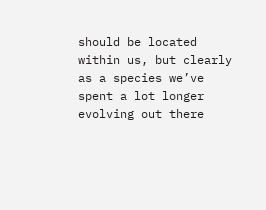should be located within us, but clearly as a species we’ve spent a lot longer evolving out there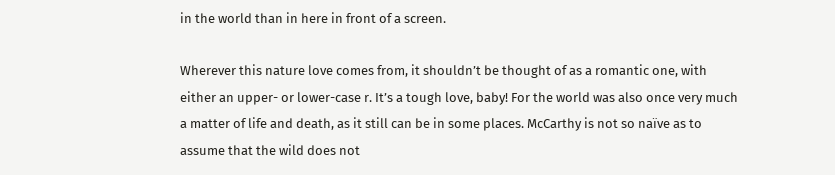in the world than in here in front of a screen.

Wherever this nature love comes from, it shouldn’t be thought of as a romantic one, with either an upper- or lower-case r. It’s a tough love, baby! For the world was also once very much a matter of life and death, as it still can be in some places. McCarthy is not so naïve as to assume that the wild does not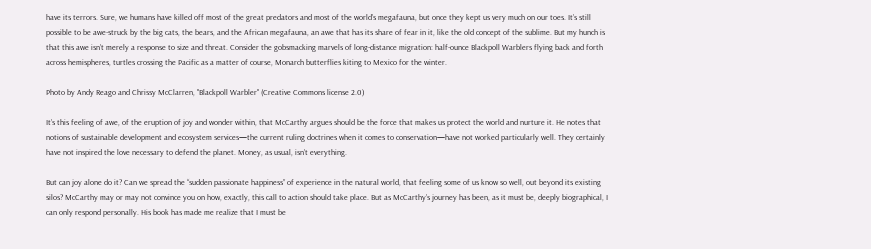have its terrors. Sure, we humans have killed off most of the great predators and most of the world’s megafauna, but once they kept us very much on our toes. It’s still possible to be awe-struck by the big cats, the bears, and the African megafauna, an awe that has its share of fear in it, like the old concept of the sublime. But my hunch is that this awe isn’t merely a response to size and threat. Consider the gobsmacking marvels of long-distance migration: half-ounce Blackpoll Warblers flying back and forth across hemispheres, turtles crossing the Pacific as a matter of course, Monarch butterflies kiting to Mexico for the winter.

Photo by Andy Reago and Chrissy McClarren, "Blackpoll Warbler" (Creative Commons license 2.0)

It’s this feeling of awe, of the eruption of joy and wonder within, that McCarthy argues should be the force that makes us protect the world and nurture it. He notes that notions of sustainable development and ecosystem services—the current ruling doctrines when it comes to conservation—have not worked particularly well. They certainly have not inspired the love necessary to defend the planet. Money, as usual, isn’t everything.

But can joy alone do it? Can we spread the “sudden passionate happiness” of experience in the natural world, that feeling some of us know so well, out beyond its existing silos? McCarthy may or may not convince you on how, exactly, this call to action should take place. But as McCarthy’s journey has been, as it must be, deeply biographical, I can only respond personally. His book has made me realize that I must be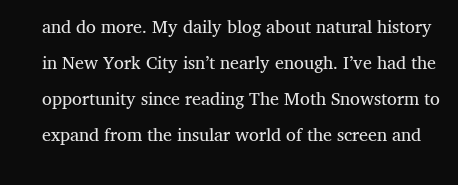and do more. My daily blog about natural history in New York City isn’t nearly enough. I’ve had the opportunity since reading The Moth Snowstorm to expand from the insular world of the screen and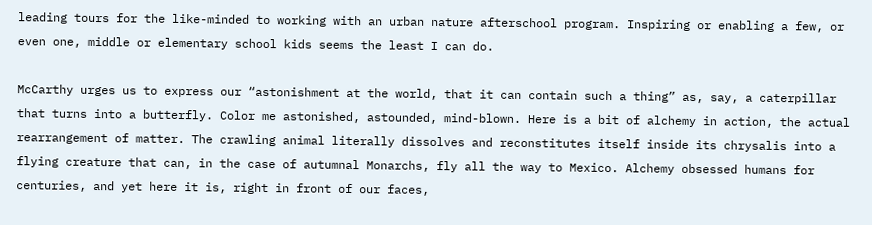leading tours for the like-minded to working with an urban nature afterschool program. Inspiring or enabling a few, or even one, middle or elementary school kids seems the least I can do.

McCarthy urges us to express our “astonishment at the world, that it can contain such a thing” as, say, a caterpillar that turns into a butterfly. Color me astonished, astounded, mind-blown. Here is a bit of alchemy in action, the actual rearrangement of matter. The crawling animal literally dissolves and reconstitutes itself inside its chrysalis into a flying creature that can, in the case of autumnal Monarchs, fly all the way to Mexico. Alchemy obsessed humans for centuries, and yet here it is, right in front of our faces,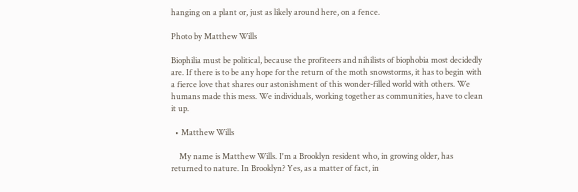hanging on a plant or, just as likely around here, on a fence.

Photo by Matthew Wills

Biophilia must be political, because the profiteers and nihilists of biophobia most decidedly are. If there is to be any hope for the return of the moth snowstorms, it has to begin with a fierce love that shares our astonishment of this wonder-filled world with others. We humans made this mess. We individuals, working together as communities, have to clean it up.

  • Matthew Wills

    My name is Matthew Wills. I'm a Brooklyn resident who, in growing older, has returned to nature. In Brooklyn? Yes, as a matter of fact, in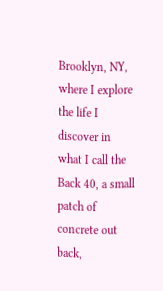Brooklyn, NY, where I explore the life I discover in what I call the Back 40, a small patch of concrete out back,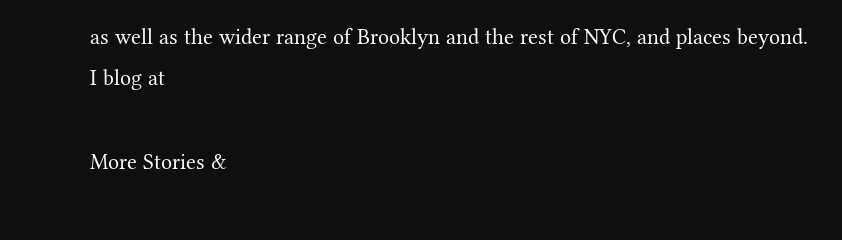as well as the wider range of Brooklyn and the rest of NYC, and places beyond. I blog at

More Stories &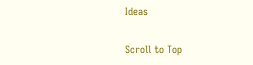Ideas

Scroll to Top